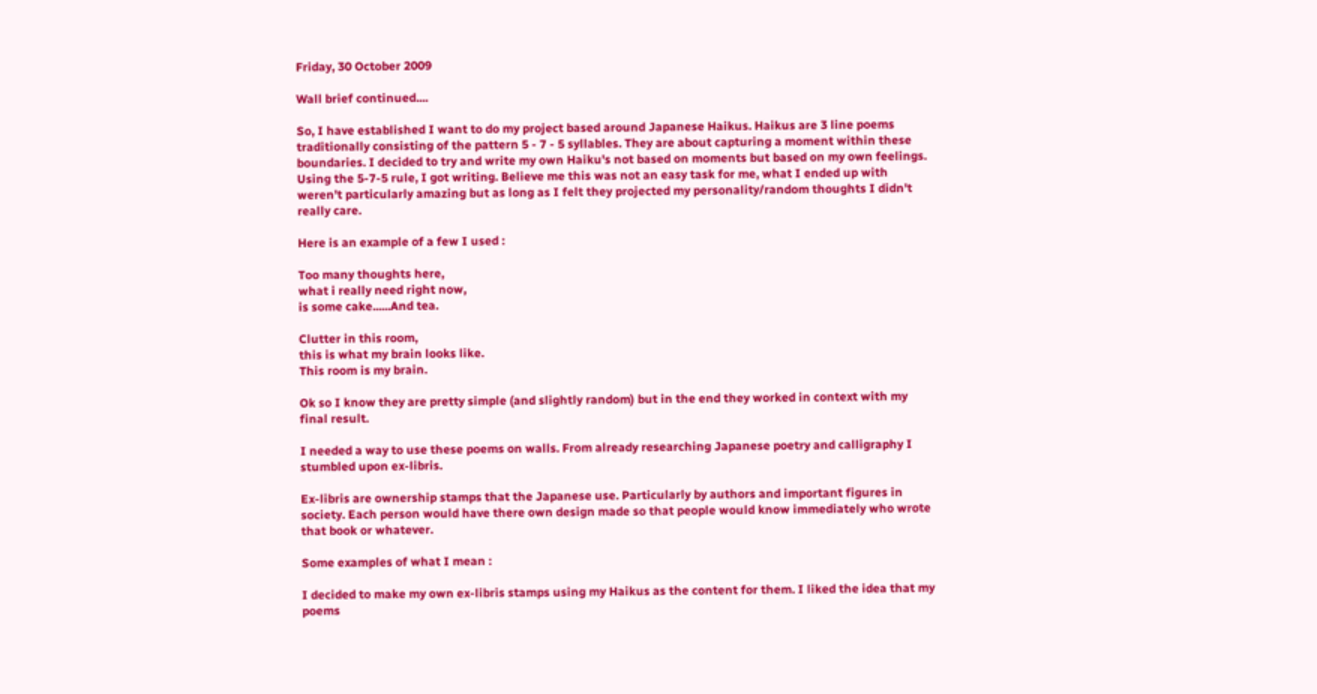Friday, 30 October 2009

Wall brief continued....

So, I have established I want to do my project based around Japanese Haikus. Haikus are 3 line poems traditionally consisting of the pattern 5 - 7 - 5 syllables. They are about capturing a moment within these boundaries. I decided to try and write my own Haiku's not based on moments but based on my own feelings. Using the 5-7-5 rule, I got writing. Believe me this was not an easy task for me, what I ended up with weren't particularly amazing but as long as I felt they projected my personality/random thoughts I didn't really care.

Here is an example of a few I used :

Too many thoughts here,
what i really need right now,
is some cake......And tea.

Clutter in this room,
this is what my brain looks like.
This room is my brain.

Ok so I know they are pretty simple (and slightly random) but in the end they worked in context with my final result.

I needed a way to use these poems on walls. From already researching Japanese poetry and calligraphy I stumbled upon ex-libris.

Ex-libris are ownership stamps that the Japanese use. Particularly by authors and important figures in society. Each person would have there own design made so that people would know immediately who wrote that book or whatever.

Some examples of what I mean :

I decided to make my own ex-libris stamps using my Haikus as the content for them. I liked the idea that my poems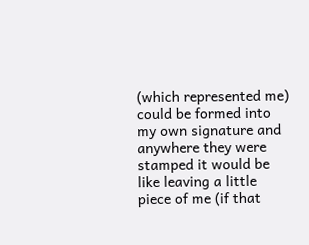(which represented me) could be formed into my own signature and anywhere they were stamped it would be like leaving a little piece of me (if that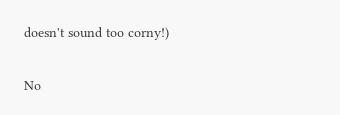doesn't sound too corny!)

No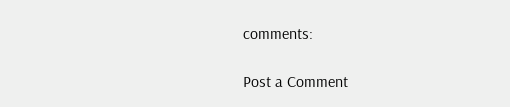comments:

Post a Comment